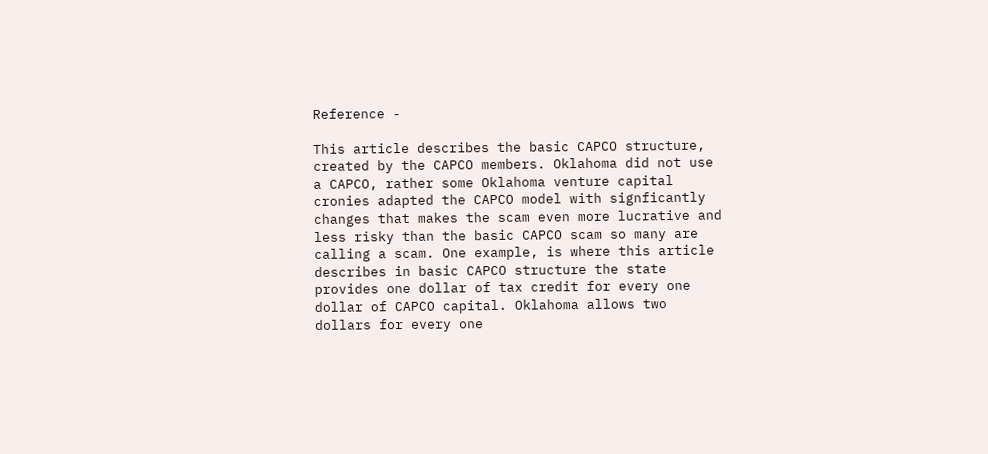Reference -

This article describes the basic CAPCO structure, created by the CAPCO members. Oklahoma did not use a CAPCO, rather some Oklahoma venture capital cronies adapted the CAPCO model with signficantly changes that makes the scam even more lucrative and less risky than the basic CAPCO scam so many are calling a scam. One example, is where this article describes in basic CAPCO structure the state provides one dollar of tax credit for every one dollar of CAPCO capital. Oklahoma allows two dollars for every one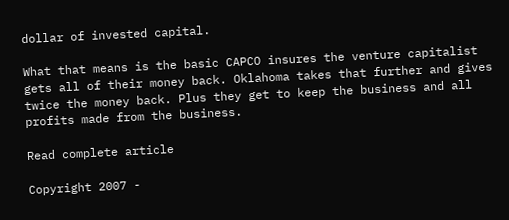dollar of invested capital.

What that means is the basic CAPCO insures the venture capitalist gets all of their money back. Oklahoma takes that further and gives twice the money back. Plus they get to keep the business and all profits made from the business.

Read complete article

Copyright 2007 -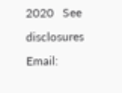2020   See disclosures   Email: